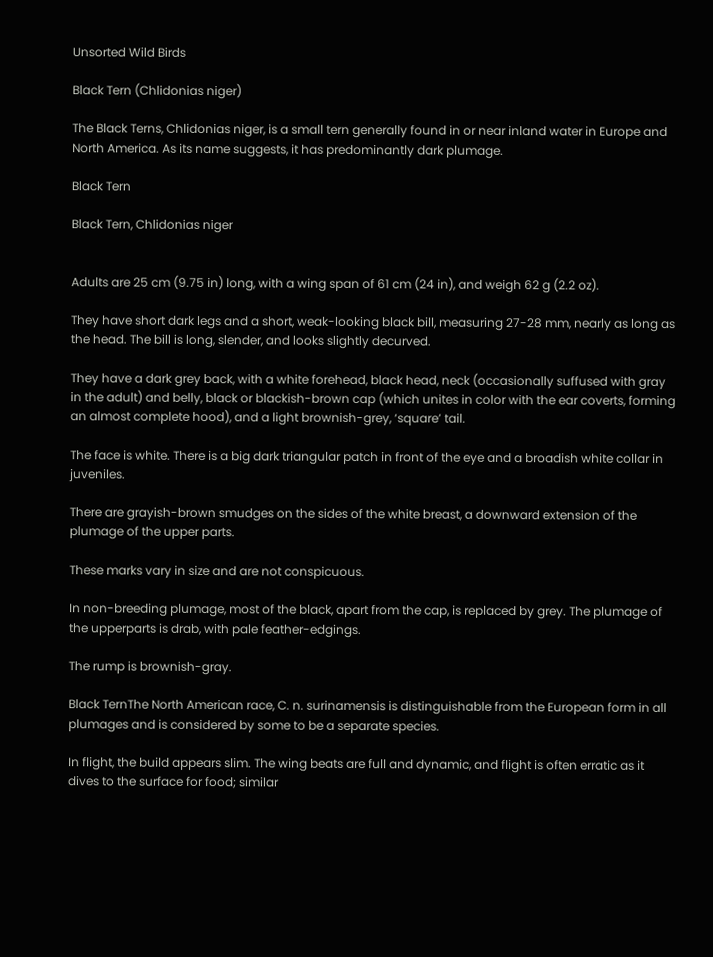Unsorted Wild Birds

Black Tern (Chlidonias niger)

The Black Terns, Chlidonias niger, is a small tern generally found in or near inland water in Europe and North America. As its name suggests, it has predominantly dark plumage.

Black Tern

Black Tern, Chlidonias niger


Adults are 25 cm (9.75 in) long, with a wing span of 61 cm (24 in), and weigh 62 g (2.2 oz).

They have short dark legs and a short, weak-looking black bill, measuring 27-28 mm, nearly as long as the head. The bill is long, slender, and looks slightly decurved.

They have a dark grey back, with a white forehead, black head, neck (occasionally suffused with gray in the adult) and belly, black or blackish-brown cap (which unites in color with the ear coverts, forming an almost complete hood), and a light brownish-grey, ‘square’ tail.

The face is white. There is a big dark triangular patch in front of the eye and a broadish white collar in juveniles.

There are grayish-brown smudges on the sides of the white breast, a downward extension of the plumage of the upper parts.

These marks vary in size and are not conspicuous.

In non-breeding plumage, most of the black, apart from the cap, is replaced by grey. The plumage of the upperparts is drab, with pale feather-edgings.

The rump is brownish-gray.

Black TernThe North American race, C. n. surinamensis is distinguishable from the European form in all plumages and is considered by some to be a separate species.

In flight, the build appears slim. The wing beats are full and dynamic, and flight is often erratic as it dives to the surface for food; similar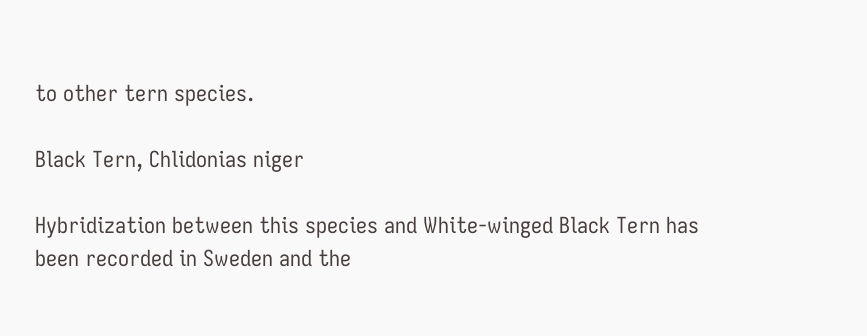to other tern species.

Black Tern, Chlidonias niger

Hybridization between this species and White-winged Black Tern has been recorded in Sweden and the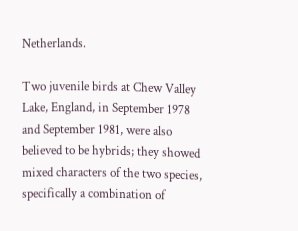Netherlands.

Two juvenile birds at Chew Valley Lake, England, in September 1978 and September 1981, were also believed to be hybrids; they showed mixed characters of the two species, specifically a combination of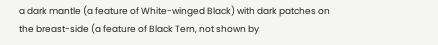a dark mantle (a feature of White-winged Black) with dark patches on the breast-side (a feature of Black Tern, not shown by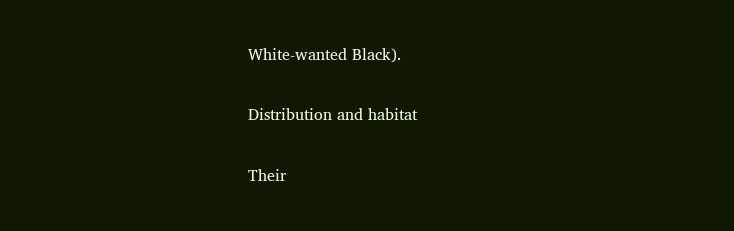White-wanted Black).

Distribution and habitat

Their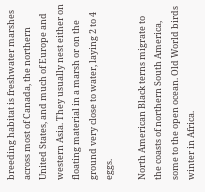breeding habitat is freshwater marshes across most of Canada, the northern United States, and much of Europe and western Asia. They usually nest either on floating material in a marsh or on the ground very close to water, laying 2 to 4 eggs.

North American Black terns migrate to the coasts of northern South America, some to the open ocean. Old World birds winter in Africa.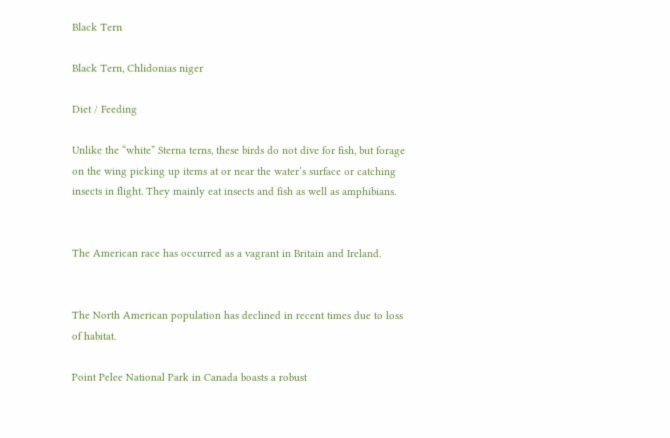Black Tern

Black Tern, Chlidonias niger

Diet / Feeding

Unlike the “white” Sterna terns, these birds do not dive for fish, but forage on the wing picking up items at or near the water’s surface or catching insects in flight. They mainly eat insects and fish as well as amphibians.


The American race has occurred as a vagrant in Britain and Ireland.


The North American population has declined in recent times due to loss of habitat.

Point Pelee National Park in Canada boasts a robust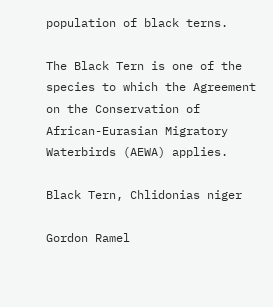population of black terns.

The Black Tern is one of the species to which the Agreement on the Conservation of African-Eurasian Migratory Waterbirds (AEWA) applies.

Black Tern, Chlidonias niger

Gordon Ramel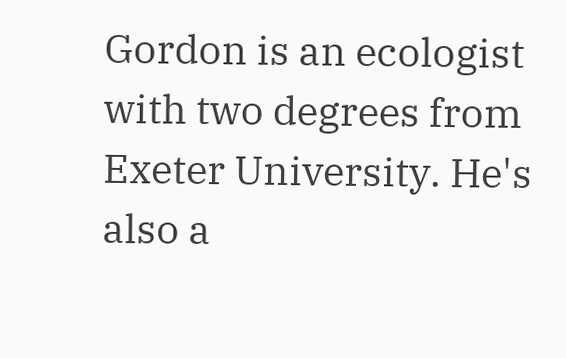Gordon is an ecologist with two degrees from Exeter University. He's also a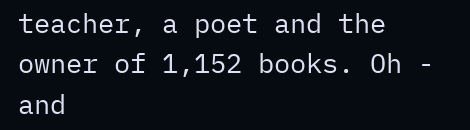teacher, a poet and the owner of 1,152 books. Oh - and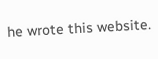he wrote this website.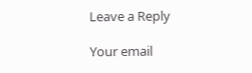Leave a Reply

Your email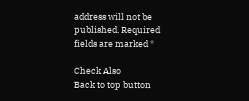address will not be published. Required fields are marked *

Check Also
Back to top button